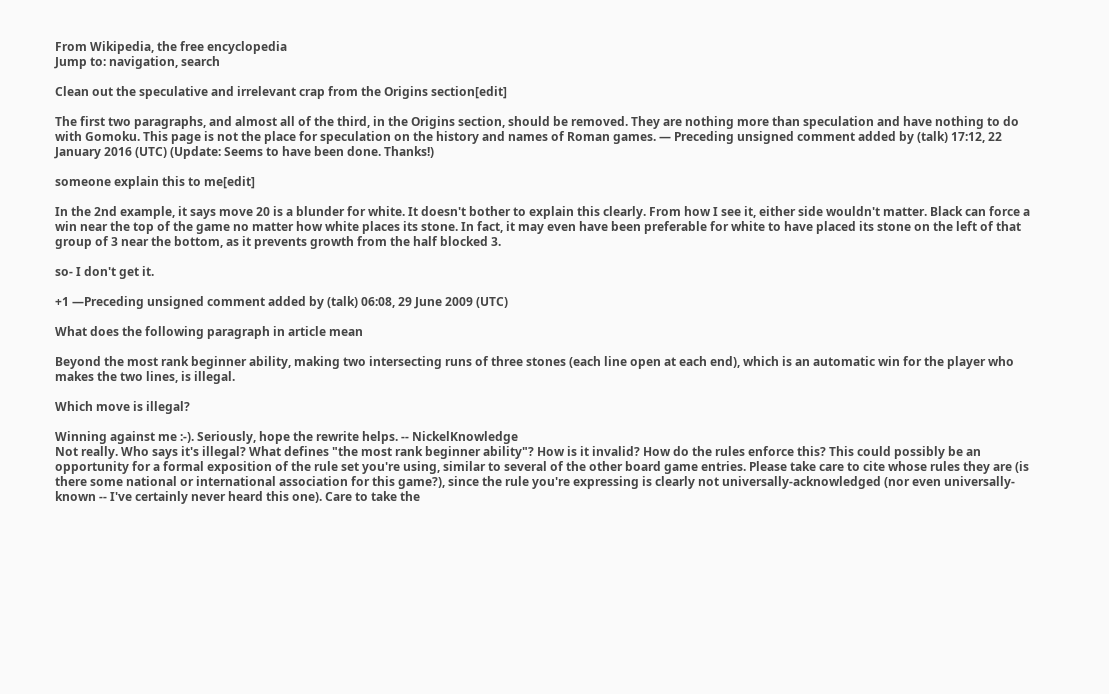From Wikipedia, the free encyclopedia
Jump to: navigation, search

Clean out the speculative and irrelevant crap from the Origins section[edit]

The first two paragraphs, and almost all of the third, in the Origins section, should be removed. They are nothing more than speculation and have nothing to do with Gomoku. This page is not the place for speculation on the history and names of Roman games. — Preceding unsigned comment added by (talk) 17:12, 22 January 2016 (UTC) (Update: Seems to have been done. Thanks!)

someone explain this to me[edit]

In the 2nd example, it says move 20 is a blunder for white. It doesn't bother to explain this clearly. From how I see it, either side wouldn't matter. Black can force a win near the top of the game no matter how white places its stone. In fact, it may even have been preferable for white to have placed its stone on the left of that group of 3 near the bottom, as it prevents growth from the half blocked 3.

so- I don't get it.

+1 —Preceding unsigned comment added by (talk) 06:08, 29 June 2009 (UTC)

What does the following paragraph in article mean

Beyond the most rank beginner ability, making two intersecting runs of three stones (each line open at each end), which is an automatic win for the player who makes the two lines, is illegal.

Which move is illegal?

Winning against me :-). Seriously, hope the rewrite helps. -- NickelKnowledge
Not really. Who says it's illegal? What defines "the most rank beginner ability"? How is it invalid? How do the rules enforce this? This could possibly be an opportunity for a formal exposition of the rule set you're using, similar to several of the other board game entries. Please take care to cite whose rules they are (is there some national or international association for this game?), since the rule you're expressing is clearly not universally-acknowledged (nor even universally-known -- I've certainly never heard this one). Care to take the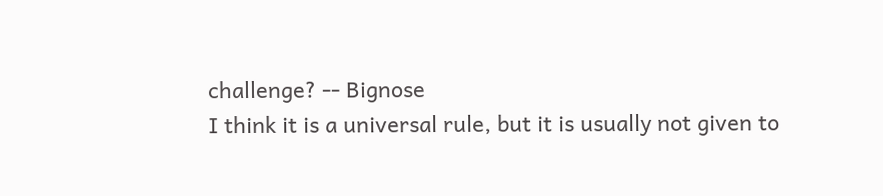challenge? -- Bignose
I think it is a universal rule, but it is usually not given to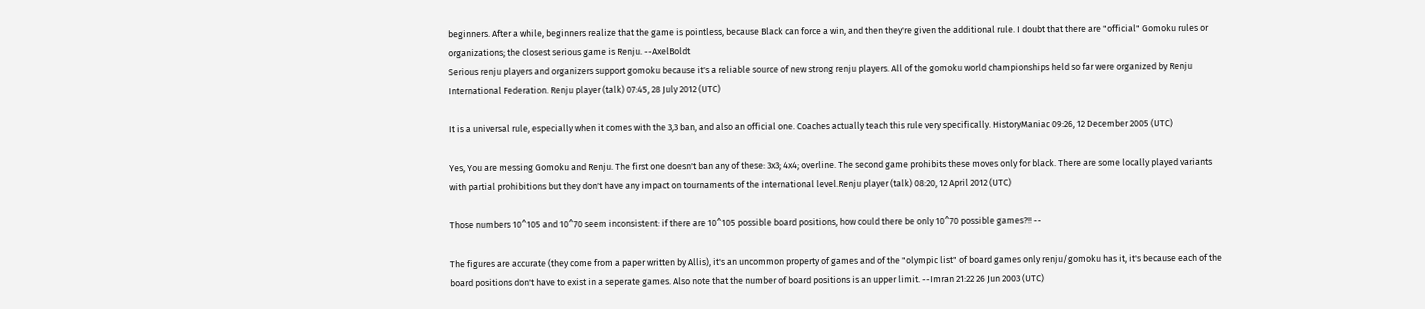beginners. After a while, beginners realize that the game is pointless, because Black can force a win, and then they're given the additional rule. I doubt that there are "official" Gomoku rules or organizations; the closest serious game is Renju. --AxelBoldt
Serious renju players and organizers support gomoku because it's a reliable source of new strong renju players. All of the gomoku world championships held so far were organized by Renju International Federation. Renju player (talk) 07:45, 28 July 2012 (UTC)

It is a universal rule, especially when it comes with the 3,3 ban, and also an official one. Coaches actually teach this rule very specifically. HistoryManiac 09:26, 12 December 2005 (UTC)

Yes, You are messing Gomoku and Renju. The first one doesn't ban any of these: 3x3; 4x4; overline. The second game prohibits these moves only for black. There are some locally played variants with partial prohibitions but they don't have any impact on tournaments of the international level.Renju player (talk) 08:20, 12 April 2012 (UTC)

Those numbers 10^105 and 10^70 seem inconsistent: if there are 10^105 possible board positions, how could there be only 10^70 possible games?!! --

The figures are accurate (they come from a paper written by Allis), it's an uncommon property of games and of the "olympic list" of board games only renju/gomoku has it, it's because each of the board positions don't have to exist in a seperate games. Also note that the number of board positions is an upper limit. --Imran 21:22 26 Jun 2003 (UTC)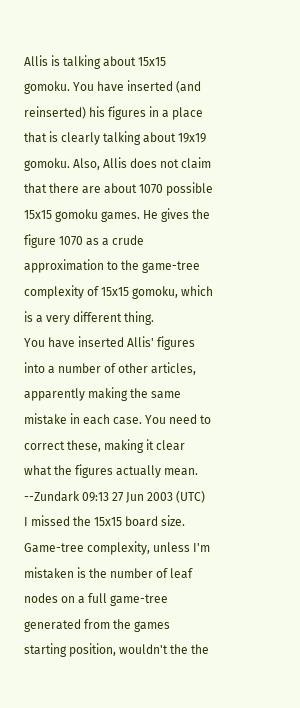Allis is talking about 15x15 gomoku. You have inserted (and reinserted) his figures in a place that is clearly talking about 19x19 gomoku. Also, Allis does not claim that there are about 1070 possible 15x15 gomoku games. He gives the figure 1070 as a crude approximation to the game-tree complexity of 15x15 gomoku, which is a very different thing.
You have inserted Allis' figures into a number of other articles, apparently making the same mistake in each case. You need to correct these, making it clear what the figures actually mean. --Zundark 09:13 27 Jun 2003 (UTC)
I missed the 15x15 board size. Game-tree complexity, unless I'm mistaken is the number of leaf nodes on a full game-tree generated from the games starting position, wouldn't the the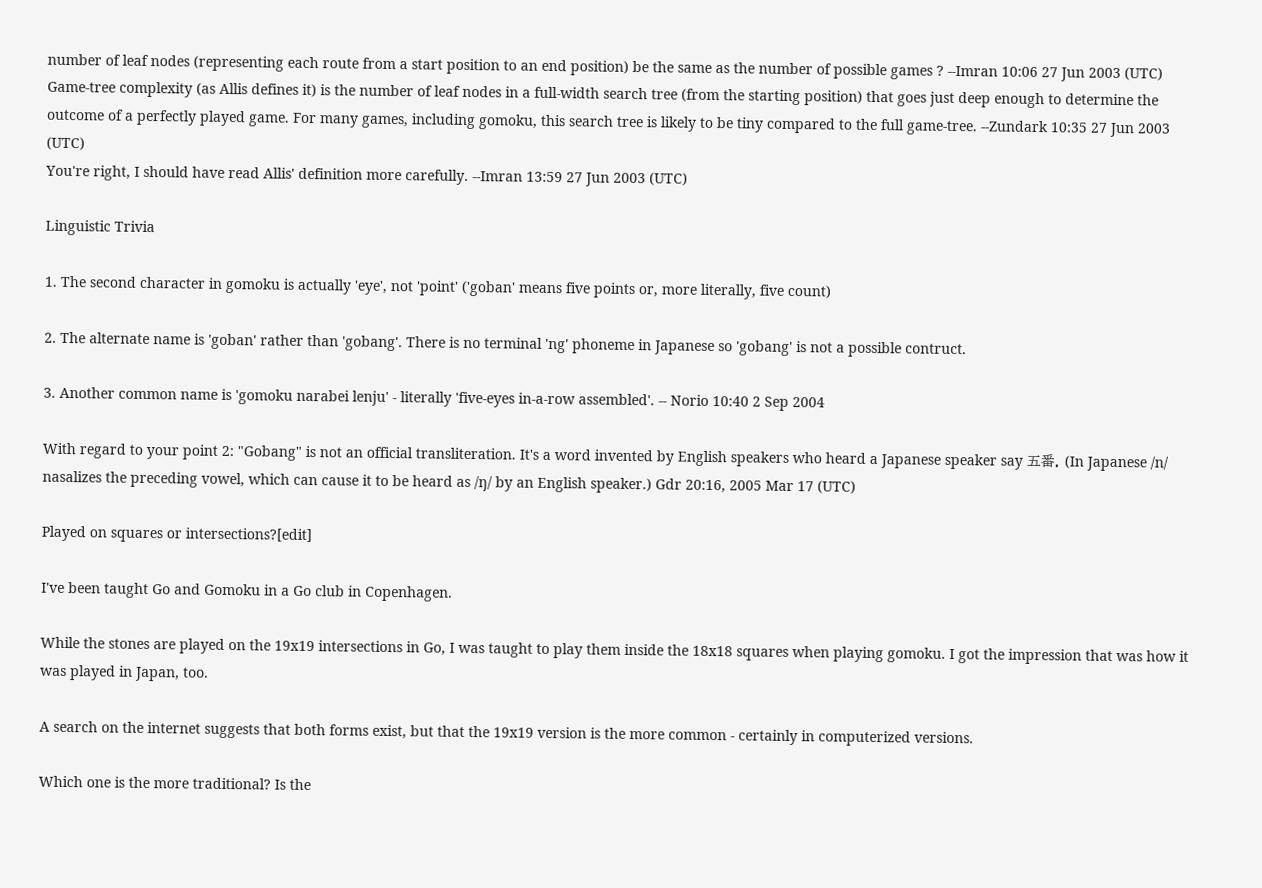number of leaf nodes (representing each route from a start position to an end position) be the same as the number of possible games ? --Imran 10:06 27 Jun 2003 (UTC)
Game-tree complexity (as Allis defines it) is the number of leaf nodes in a full-width search tree (from the starting position) that goes just deep enough to determine the outcome of a perfectly played game. For many games, including gomoku, this search tree is likely to be tiny compared to the full game-tree. --Zundark 10:35 27 Jun 2003 (UTC)
You're right, I should have read Allis' definition more carefully. --Imran 13:59 27 Jun 2003 (UTC)

Linguistic Trivia

1. The second character in gomoku is actually 'eye', not 'point' ('goban' means five points or, more literally, five count)

2. The alternate name is 'goban' rather than 'gobang'. There is no terminal 'ng' phoneme in Japanese so 'gobang' is not a possible contruct.

3. Another common name is 'gomoku narabei lenju' - literally 'five-eyes in-a-row assembled'. -- Norio 10:40 2 Sep 2004

With regard to your point 2: "Gobang" is not an official transliteration. It's a word invented by English speakers who heard a Japanese speaker say 五番. (In Japanese /n/ nasalizes the preceding vowel, which can cause it to be heard as /ŋ/ by an English speaker.) Gdr 20:16, 2005 Mar 17 (UTC)

Played on squares or intersections?[edit]

I've been taught Go and Gomoku in a Go club in Copenhagen.

While the stones are played on the 19x19 intersections in Go, I was taught to play them inside the 18x18 squares when playing gomoku. I got the impression that was how it was played in Japan, too.

A search on the internet suggests that both forms exist, but that the 19x19 version is the more common - certainly in computerized versions.

Which one is the more traditional? Is the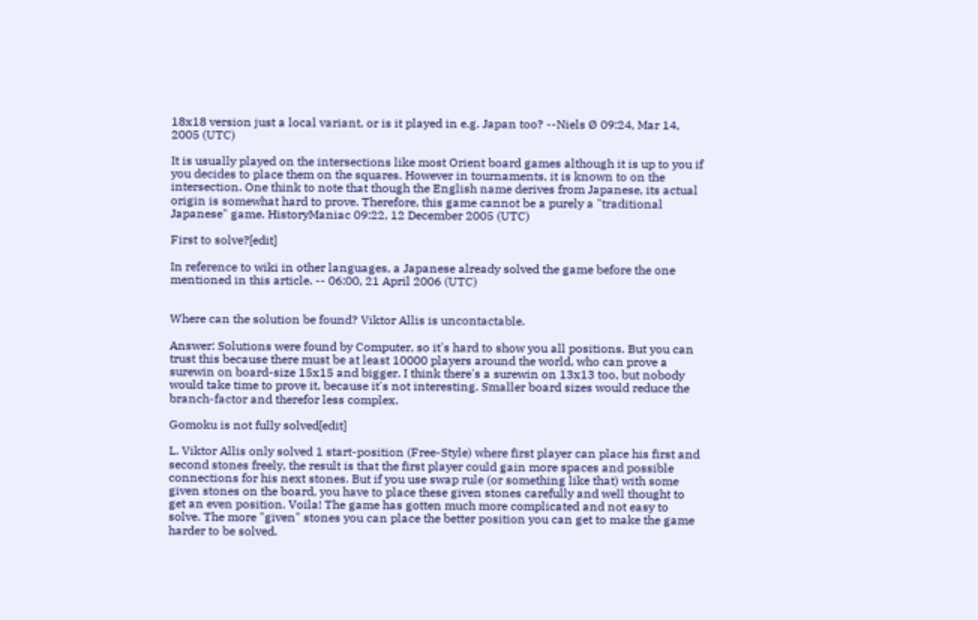18x18 version just a local variant, or is it played in e.g. Japan too? --Niels Ø 09:24, Mar 14, 2005 (UTC)

It is usually played on the intersections like most Orient board games although it is up to you if you decides to place them on the squares. However in tournaments, it is known to on the intersection. One think to note that though the English name derives from Japanese, its actual origin is somewhat hard to prove. Therefore, this game cannot be a purely a "traditional Japanese" game. HistoryManiac 09:22, 12 December 2005 (UTC)

First to solve?[edit]

In reference to wiki in other languages, a Japanese already solved the game before the one mentioned in this article. -- 06:00, 21 April 2006 (UTC)


Where can the solution be found? Viktor Allis is uncontactable.

Answer: Solutions were found by Computer, so it's hard to show you all positions. But you can trust this because there must be at least 10000 players around the world, who can prove a surewin on board-size 15x15 and bigger. I think there's a surewin on 13x13 too, but nobody would take time to prove it, because it's not interesting. Smaller board sizes would reduce the branch-factor and therefor less complex.

Gomoku is not fully solved[edit]

L. Viktor Allis only solved 1 start-position (Free-Style) where first player can place his first and second stones freely, the result is that the first player could gain more spaces and possible connections for his next stones. But if you use swap rule (or something like that) with some given stones on the board, you have to place these given stones carefully and well thought to get an even position. Voila! The game has gotten much more complicated and not easy to solve. The more "given" stones you can place the better position you can get to make the game harder to be solved.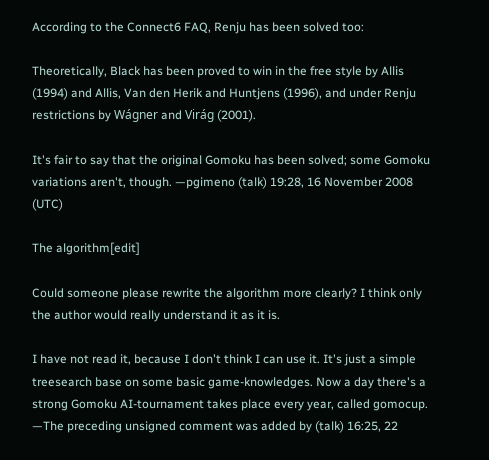According to the Connect6 FAQ, Renju has been solved too:

Theoretically, Black has been proved to win in the free style by Allis (1994) and Allis, Van den Herik and Huntjens (1996), and under Renju restrictions by Wágner and Virág (2001).

It's fair to say that the original Gomoku has been solved; some Gomoku variations aren't, though. —pgimeno (talk) 19:28, 16 November 2008 (UTC)

The algorithm[edit]

Could someone please rewrite the algorithm more clearly? I think only the author would really understand it as it is.

I have not read it, because I don't think I can use it. It's just a simple treesearch base on some basic game-knowledges. Now a day there's a strong Gomoku AI-tournament takes place every year, called gomocup. —The preceding unsigned comment was added by (talk) 16:25, 22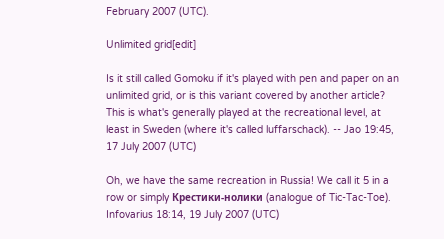February 2007 (UTC).

Unlimited grid[edit]

Is it still called Gomoku if it's played with pen and paper on an unlimited grid, or is this variant covered by another article? This is what's generally played at the recreational level, at least in Sweden (where it's called luffarschack). -- Jao 19:45, 17 July 2007 (UTC)

Oh, we have the same recreation in Russia! We call it 5 in a row or simply Крестики-нолики (analogue of Tic-Tac-Toe). Infovarius 18:14, 19 July 2007 (UTC)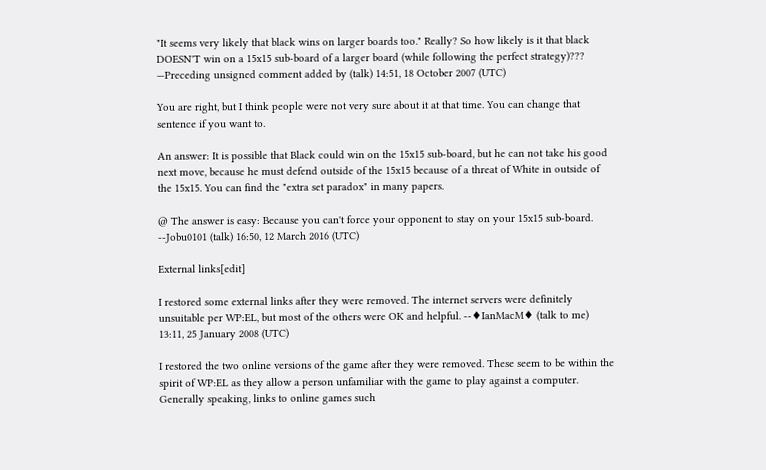"It seems very likely that black wins on larger boards too." Really? So how likely is it that black DOESN'T win on a 15x15 sub-board of a larger board (while following the perfect strategy)??? —Preceding unsigned comment added by (talk) 14:51, 18 October 2007 (UTC)

You are right, but I think people were not very sure about it at that time. You can change that sentence if you want to.

An answer: It is possible that Black could win on the 15x15 sub-board, but he can not take his good next move, because he must defend outside of the 15x15 because of a threat of White in outside of the 15x15. You can find the "extra set paradox" in many papers.

@ The answer is easy: Because you can't force your opponent to stay on your 15x15 sub-board. --Jobu0101 (talk) 16:50, 12 March 2016 (UTC)

External links[edit]

I restored some external links after they were removed. The internet servers were definitely unsuitable per WP:EL, but most of the others were OK and helpful. --♦IanMacM♦ (talk to me) 13:11, 25 January 2008 (UTC)

I restored the two online versions of the game after they were removed. These seem to be within the spirit of WP:EL as they allow a person unfamiliar with the game to play against a computer. Generally speaking, links to online games such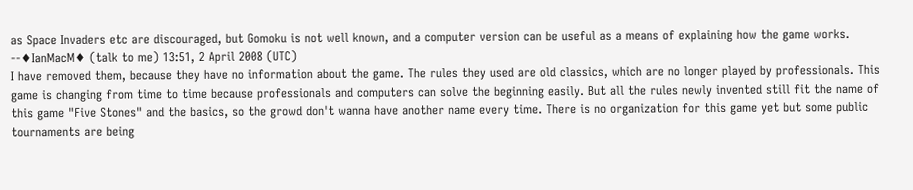as Space Invaders etc are discouraged, but Gomoku is not well known, and a computer version can be useful as a means of explaining how the game works. --♦IanMacM♦ (talk to me) 13:51, 2 April 2008 (UTC)
I have removed them, because they have no information about the game. The rules they used are old classics, which are no longer played by professionals. This game is changing from time to time because professionals and computers can solve the beginning easily. But all the rules newly invented still fit the name of this game "Five Stones" and the basics, so the growd don't wanna have another name every time. There is no organization for this game yet but some public tournaments are being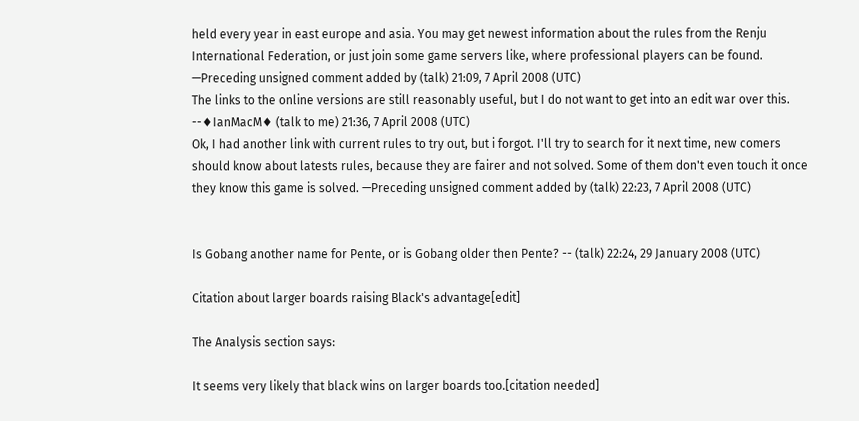held every year in east europe and asia. You may get newest information about the rules from the Renju International Federation, or just join some game servers like, where professional players can be found. —Preceding unsigned comment added by (talk) 21:09, 7 April 2008 (UTC)
The links to the online versions are still reasonably useful, but I do not want to get into an edit war over this. --♦IanMacM♦ (talk to me) 21:36, 7 April 2008 (UTC)
Ok, I had another link with current rules to try out, but i forgot. I'll try to search for it next time, new comers should know about latests rules, because they are fairer and not solved. Some of them don't even touch it once they know this game is solved. —Preceding unsigned comment added by (talk) 22:23, 7 April 2008 (UTC)


Is Gobang another name for Pente, or is Gobang older then Pente? -- (talk) 22:24, 29 January 2008 (UTC)

Citation about larger boards raising Black's advantage[edit]

The Analysis section says:

It seems very likely that black wins on larger boards too.[citation needed]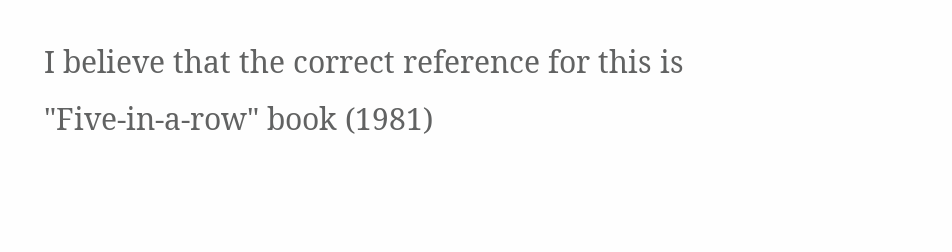I believe that the correct reference for this is "Five-in-a-row" book (1981)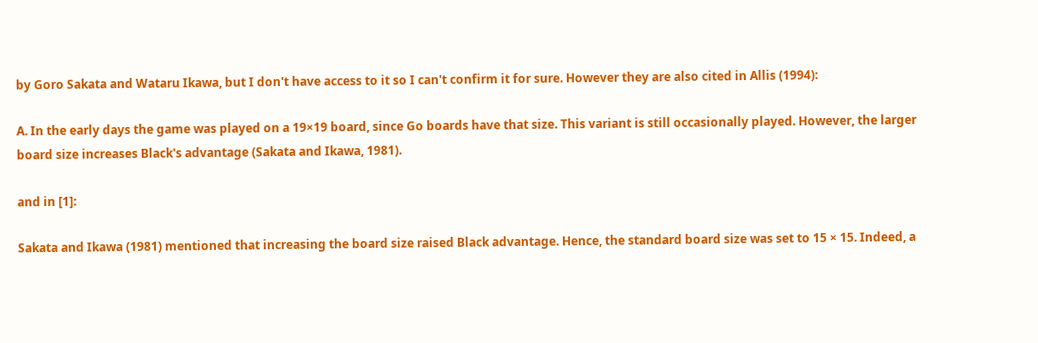by Goro Sakata and Wataru Ikawa, but I don't have access to it so I can't confirm it for sure. However they are also cited in Allis (1994):

A. In the early days the game was played on a 19×19 board, since Go boards have that size. This variant is still occasionally played. However, the larger board size increases Black's advantage (Sakata and Ikawa, 1981).

and in [1]:

Sakata and Ikawa (1981) mentioned that increasing the board size raised Black advantage. Hence, the standard board size was set to 15 × 15. Indeed, a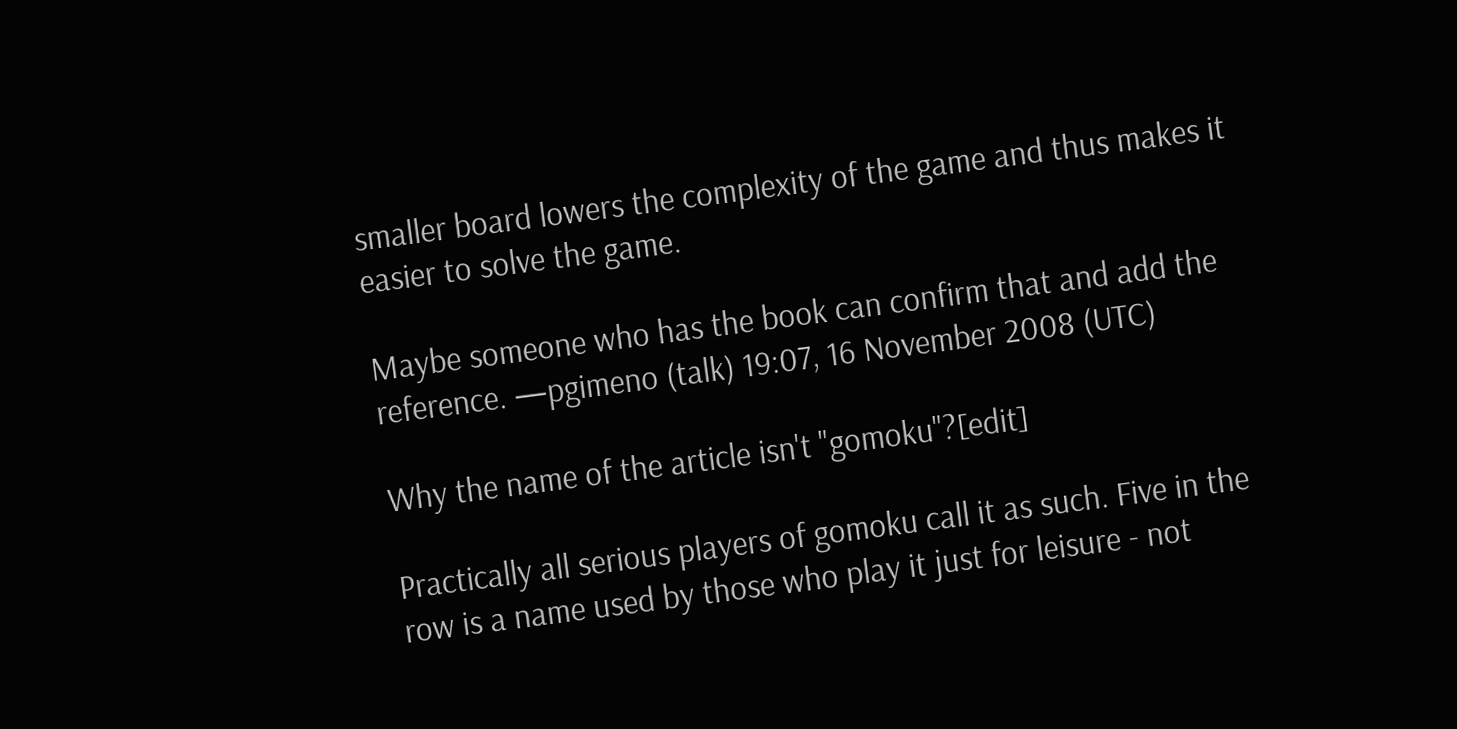smaller board lowers the complexity of the game and thus makes it easier to solve the game.

Maybe someone who has the book can confirm that and add the reference. —pgimeno (talk) 19:07, 16 November 2008 (UTC)

Why the name of the article isn't "gomoku"?[edit]

Practically all serious players of gomoku call it as such. Five in the row is a name used by those who play it just for leisure - not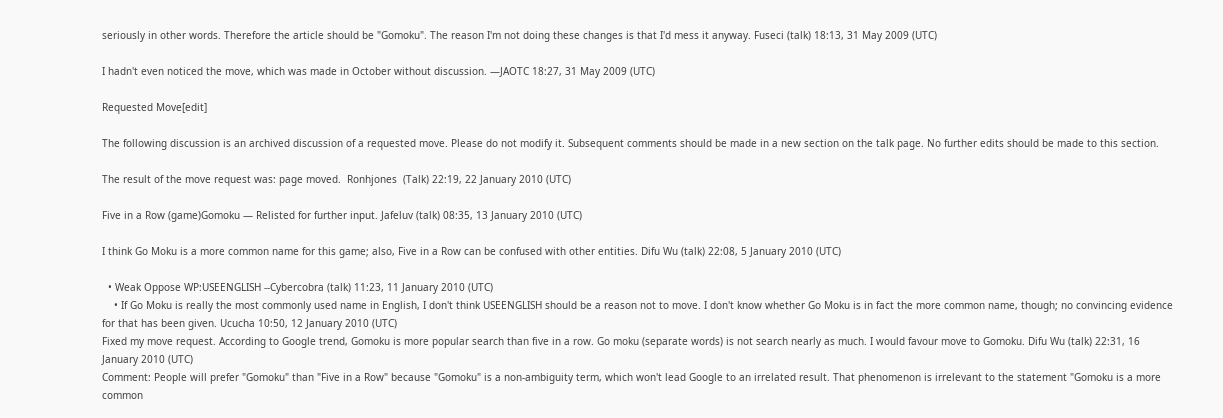seriously in other words. Therefore the article should be "Gomoku". The reason I'm not doing these changes is that I'd mess it anyway. Fuseci (talk) 18:13, 31 May 2009 (UTC)

I hadn't even noticed the move, which was made in October without discussion. —JAOTC 18:27, 31 May 2009 (UTC)

Requested Move[edit]

The following discussion is an archived discussion of a requested move. Please do not modify it. Subsequent comments should be made in a new section on the talk page. No further edits should be made to this section.

The result of the move request was: page moved.  Ronhjones  (Talk) 22:19, 22 January 2010 (UTC)

Five in a Row (game)Gomoku — Relisted for further input. Jafeluv (talk) 08:35, 13 January 2010 (UTC)

I think Go Moku is a more common name for this game; also, Five in a Row can be confused with other entities. Difu Wu (talk) 22:08, 5 January 2010 (UTC)

  • Weak Oppose WP:USEENGLISH --Cybercobra (talk) 11:23, 11 January 2010 (UTC)
    • If Go Moku is really the most commonly used name in English, I don't think USEENGLISH should be a reason not to move. I don't know whether Go Moku is in fact the more common name, though; no convincing evidence for that has been given. Ucucha 10:50, 12 January 2010 (UTC)
Fixed my move request. According to Google trend, Gomoku is more popular search than five in a row. Go moku (separate words) is not search nearly as much. I would favour move to Gomoku. Difu Wu (talk) 22:31, 16 January 2010 (UTC)
Comment: People will prefer "Gomoku" than "Five in a Row" because "Gomoku" is a non-ambiguity term, which won't lead Google to an irrelated result. That phenomenon is irrelevant to the statement "Gomoku is a more common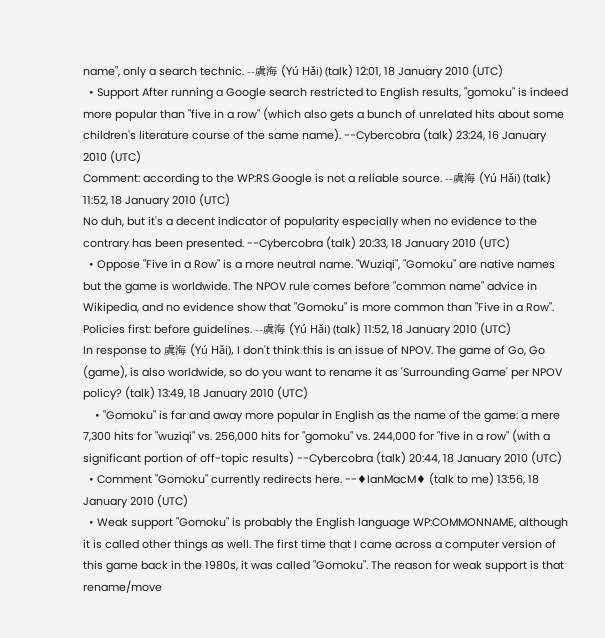name", only a search technic. --虞海 (Yú Hǎi) (talk) 12:01, 18 January 2010 (UTC)
  • Support After running a Google search restricted to English results, "gomoku" is indeed more popular than "five in a row" (which also gets a bunch of unrelated hits about some children's literature course of the same name). --Cybercobra (talk) 23:24, 16 January 2010 (UTC)
Comment: according to the WP:RS Google is not a reliable source. --虞海 (Yú Hǎi) (talk) 11:52, 18 January 2010 (UTC)
No duh, but it's a decent indicator of popularity especially when no evidence to the contrary has been presented. --Cybercobra (talk) 20:33, 18 January 2010 (UTC)
  • Oppose "Five in a Row" is a more neutral name. "Wuziqi", "Gomoku" are native names but the game is worldwide. The NPOV rule comes before "common name" advice in Wikipedia, and no evidence show that "Gomoku" is more common than "Five in a Row". Policies first: before guidelines. --虞海 (Yú Hǎi) (talk) 11:52, 18 January 2010 (UTC)
In response to 虞海 (Yú Hǎi), I don't think this is an issue of NPOV. The game of Go, Go (game), is also worldwide, so do you want to rename it as 'Surrounding Game' per NPOV policy? (talk) 13:49, 18 January 2010 (UTC)
    • "Gomoku" is far and away more popular in English as the name of the game: a mere 7,300 hits for "wuziqi" vs. 256,000 hits for "gomoku" vs. 244,000 for "five in a row" (with a significant portion of off-topic results) --Cybercobra (talk) 20:44, 18 January 2010 (UTC)
  • Comment "Gomoku" currently redirects here. --♦IanMacM♦ (talk to me) 13:56, 18 January 2010 (UTC)
  • Weak support "Gomoku" is probably the English language WP:COMMONNAME, although it is called other things as well. The first time that I came across a computer version of this game back in the 1980s, it was called "Gomoku". The reason for weak support is that rename/move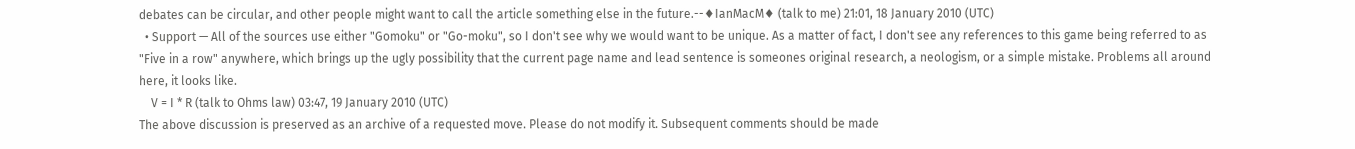debates can be circular, and other people might want to call the article something else in the future.--♦IanMacM♦ (talk to me) 21:01, 18 January 2010 (UTC)
  • Support — All of the sources use either "Gomoku" or "Go-moku", so I don't see why we would want to be unique. As a matter of fact, I don't see any references to this game being referred to as "Five in a row" anywhere, which brings up the ugly possibility that the current page name and lead sentence is someones original research, a neologism, or a simple mistake. Problems all around here, it looks like.
    V = I * R (talk to Ohms law) 03:47, 19 January 2010 (UTC)
The above discussion is preserved as an archive of a requested move. Please do not modify it. Subsequent comments should be made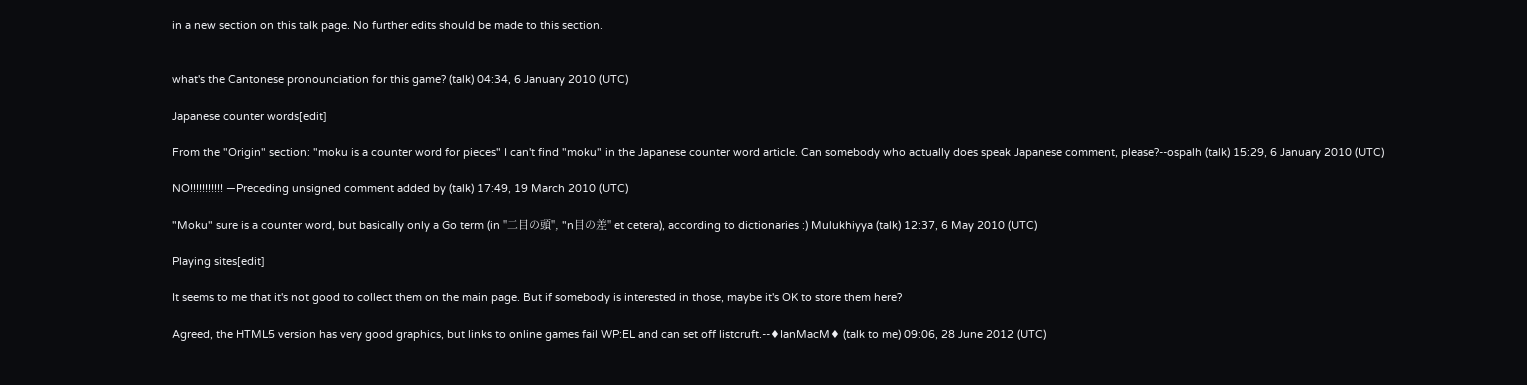in a new section on this talk page. No further edits should be made to this section.


what's the Cantonese pronounciation for this game? (talk) 04:34, 6 January 2010 (UTC)

Japanese counter words[edit]

From the "Origin" section: "moku is a counter word for pieces" I can't find "moku" in the Japanese counter word article. Can somebody who actually does speak Japanese comment, please?--ospalh (talk) 15:29, 6 January 2010 (UTC)

NO!!!!!!!!!!! —Preceding unsigned comment added by (talk) 17:49, 19 March 2010 (UTC)

"Moku" sure is a counter word, but basically only a Go term (in "二目の頭", "n目の差" et cetera), according to dictionaries :) Mulukhiyya (talk) 12:37, 6 May 2010 (UTC)

Playing sites[edit]

It seems to me that it's not good to collect them on the main page. But if somebody is interested in those, maybe it's OK to store them here?

Agreed, the HTML5 version has very good graphics, but links to online games fail WP:EL and can set off listcruft.--♦IanMacM♦ (talk to me) 09:06, 28 June 2012 (UTC)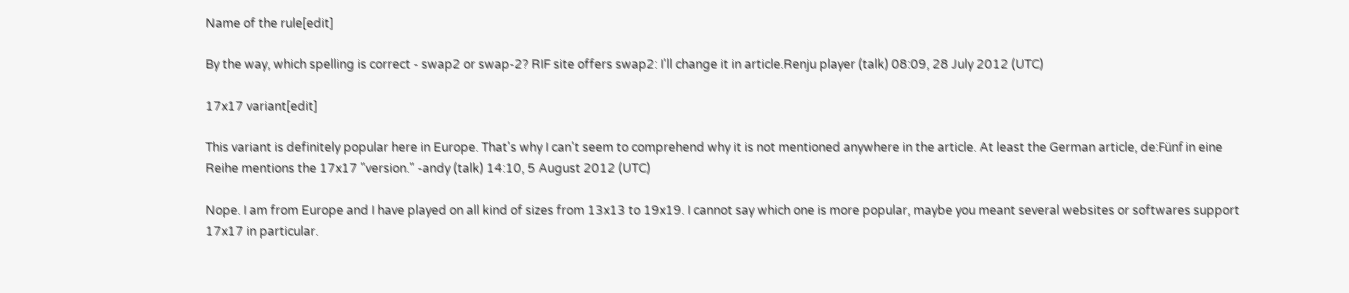Name of the rule[edit]

By the way, which spelling is correct - swap2 or swap-2? RIF site offers swap2: I'll change it in article.Renju player (talk) 08:09, 28 July 2012 (UTC)

17x17 variant[edit]

This variant is definitely popular here in Europe. That's why I can't seem to comprehend why it is not mentioned anywhere in the article. At least the German article, de:Fünf in eine Reihe mentions the 17x17 "version." -andy (talk) 14:10, 5 August 2012 (UTC)

Nope. I am from Europe and I have played on all kind of sizes from 13x13 to 19x19. I cannot say which one is more popular, maybe you meant several websites or softwares support 17x17 in particular.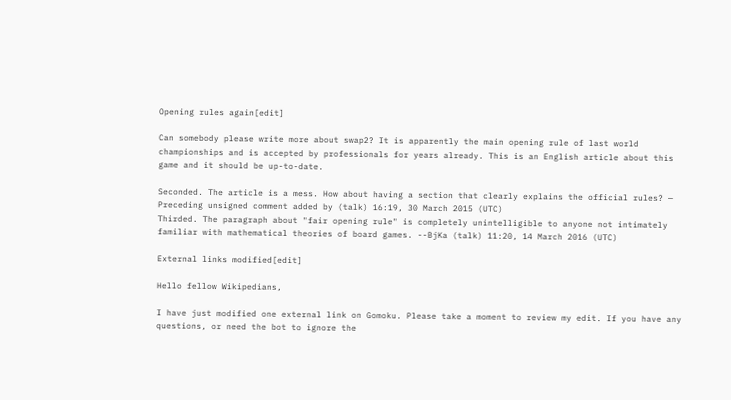Opening rules again[edit]

Can somebody please write more about swap2? It is apparently the main opening rule of last world championships and is accepted by professionals for years already. This is an English article about this game and it should be up-to-date.

Seconded. The article is a mess. How about having a section that clearly explains the official rules? — Preceding unsigned comment added by (talk) 16:19, 30 March 2015 (UTC)
Thirded. The paragraph about "fair opening rule" is completely unintelligible to anyone not intimately familiar with mathematical theories of board games. --BjKa (talk) 11:20, 14 March 2016 (UTC)

External links modified[edit]

Hello fellow Wikipedians,

I have just modified one external link on Gomoku. Please take a moment to review my edit. If you have any questions, or need the bot to ignore the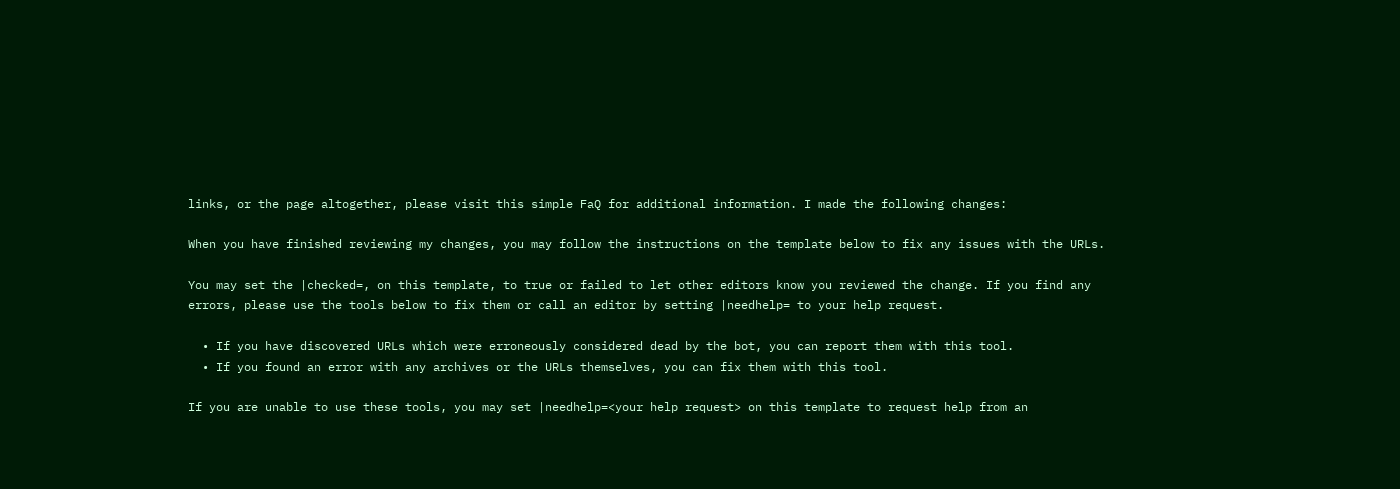links, or the page altogether, please visit this simple FaQ for additional information. I made the following changes:

When you have finished reviewing my changes, you may follow the instructions on the template below to fix any issues with the URLs.

You may set the |checked=, on this template, to true or failed to let other editors know you reviewed the change. If you find any errors, please use the tools below to fix them or call an editor by setting |needhelp= to your help request.

  • If you have discovered URLs which were erroneously considered dead by the bot, you can report them with this tool.
  • If you found an error with any archives or the URLs themselves, you can fix them with this tool.

If you are unable to use these tools, you may set |needhelp=<your help request> on this template to request help from an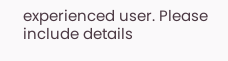experienced user. Please include details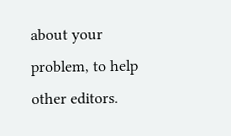about your problem, to help other editors.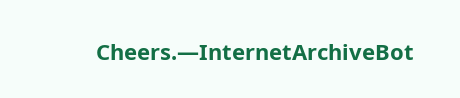Cheers.—InternetArchiveBot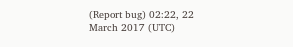(Report bug) 02:22, 22 March 2017 (UTC)